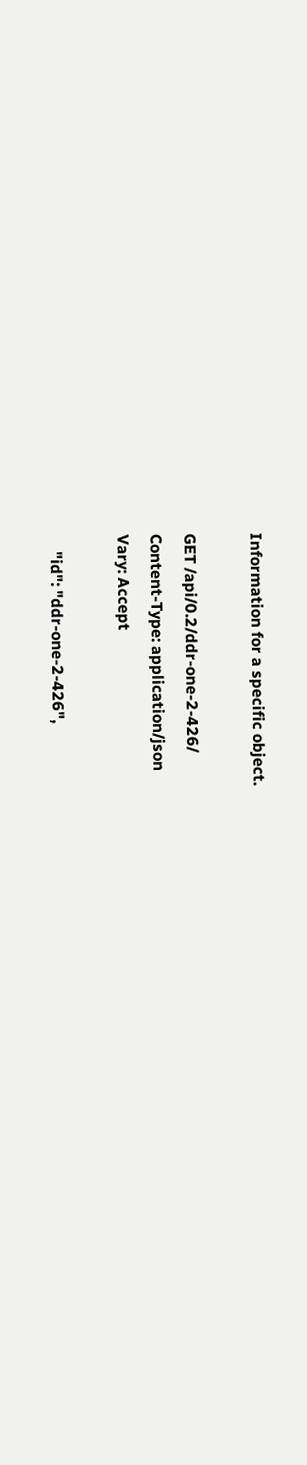Information for a specific object.

GET /api/0.2/ddr-one-2-426/
Content-Type: application/json
Vary: Accept

    "id": "ddr-one-2-426",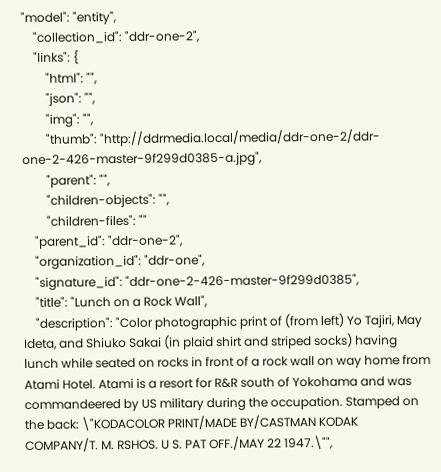"model": "entity",
    "collection_id": "ddr-one-2",
    "links": {
        "html": "",
        "json": "",
        "img": "",
        "thumb": "http://ddrmedia.local/media/ddr-one-2/ddr-one-2-426-master-9f299d0385-a.jpg",
        "parent": "",
        "children-objects": "",
        "children-files": ""
    "parent_id": "ddr-one-2",
    "organization_id": "ddr-one",
    "signature_id": "ddr-one-2-426-master-9f299d0385",
    "title": "Lunch on a Rock Wall",
    "description": "Color photographic print of (from left) Yo Tajiri, May Ideta, and Shiuko Sakai (in plaid shirt and striped socks) having lunch while seated on rocks in front of a rock wall on way home from Atami Hotel. Atami is a resort for R&R south of Yokohama and was commandeered by US military during the occupation. Stamped on the back: \"KODACOLOR PRINT/MADE BY/CASTMAN KODAK COMPANY/T. M. RSHOS. U S. PAT OFF./MAY 22 1947.\"",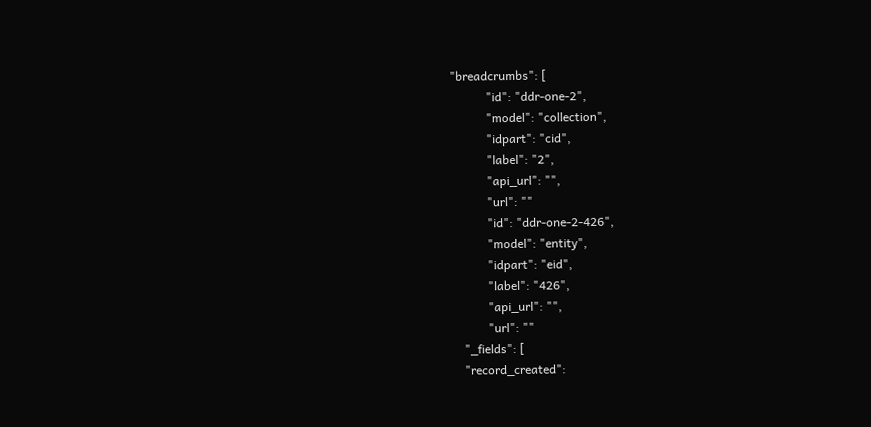"breadcrumbs": [
            "id": "ddr-one-2",
            "model": "collection",
            "idpart": "cid",
            "label": "2",
            "api_url": "",
            "url": ""
            "id": "ddr-one-2-426",
            "model": "entity",
            "idpart": "eid",
            "label": "426",
            "api_url": "",
            "url": ""
    "_fields": [
    "record_created":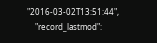"2016-03-02T13:51:44",
    "record_lastmod":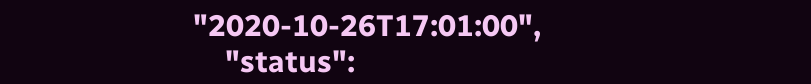"2020-10-26T17:01:00",
    "status":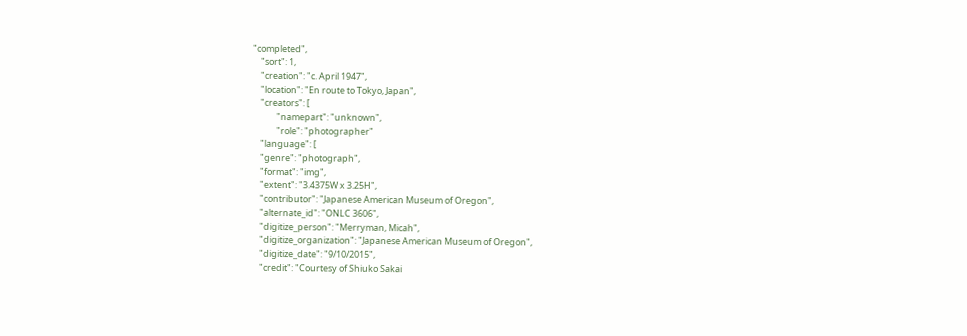"completed",
    "sort": 1,
    "creation": "c. April 1947",
    "location": "En route to Tokyo, Japan",
    "creators": [
            "namepart": "unknown",
            "role": "photographer"
    "language": [
    "genre": "photograph",
    "format": "img",
    "extent": "3.4375W x 3.25H",
    "contributor": "Japanese American Museum of Oregon",
    "alternate_id": "ONLC 3606",
    "digitize_person": "Merryman, Micah",
    "digitize_organization": "Japanese American Museum of Oregon",
    "digitize_date": "9/10/2015",
    "credit": "Courtesy of Shiuko Sakai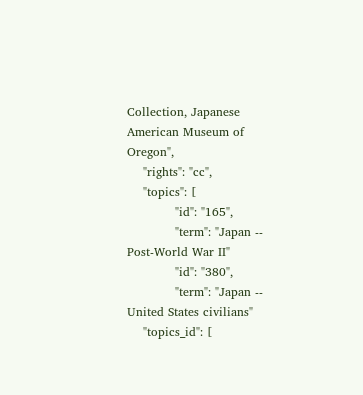Collection, Japanese American Museum of Oregon",
    "rights": "cc",
    "topics": [
            "id": "165",
            "term": "Japan -- Post-World War II"
            "id": "380",
            "term": "Japan -- United States civilians"
    "topics_id": [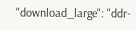"download_large": "ddr-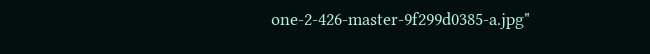one-2-426-master-9f299d0385-a.jpg"